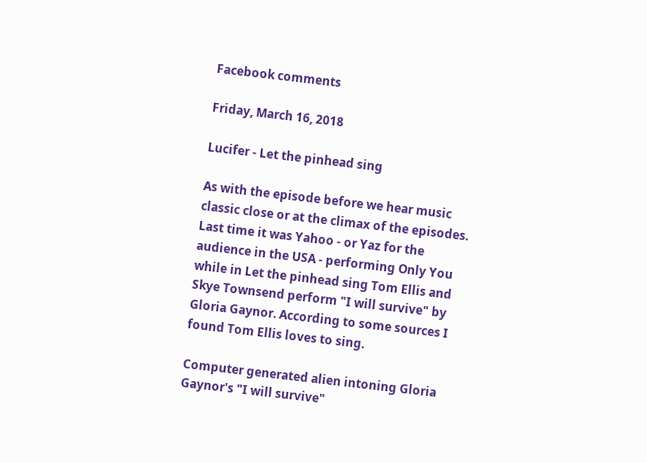Facebook comments

Friday, March 16, 2018

Lucifer - Let the pinhead sing

As with the episode before we hear music classic close or at the climax of the episodes. Last time it was Yahoo - or Yaz for the audience in the USA - performing Only You while in Let the pinhead sing Tom Ellis and Skye Townsend perform "I will survive" by Gloria Gaynor. According to some sources I found Tom Ellis loves to sing.

Computer generated alien intoning Gloria Gaynor's "I will survive"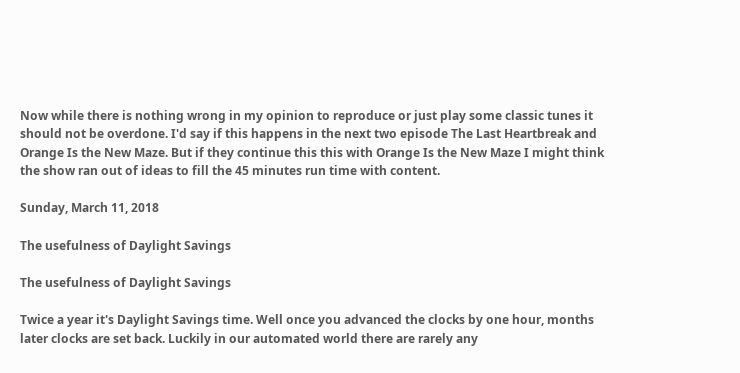Now while there is nothing wrong in my opinion to reproduce or just play some classic tunes it should not be overdone. I'd say if this happens in the next two episode The Last Heartbreak and Orange Is the New Maze. But if they continue this this with Orange Is the New Maze I might think the show ran out of ideas to fill the 45 minutes run time with content.

Sunday, March 11, 2018

The usefulness of Daylight Savings

The usefulness of Daylight Savings

Twice a year it's Daylight Savings time. Well once you advanced the clocks by one hour, months later clocks are set back. Luckily in our automated world there are rarely any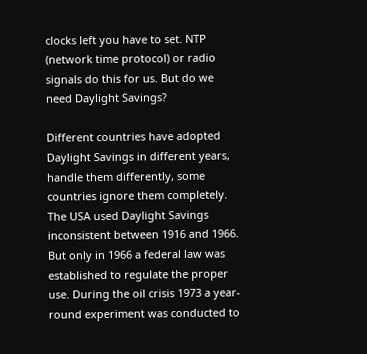clocks left you have to set. NTP (network time protocol) or radio signals do this for us. But do we need Daylight Savings?

Different countries have adopted Daylight Savings in different years, handle them differently, some countries ignore them completely. The USA used Daylight Savings inconsistent between 1916 and 1966. But only in 1966 a federal law was established to regulate the proper use. During the oil crisis 1973 a year-round experiment was conducted to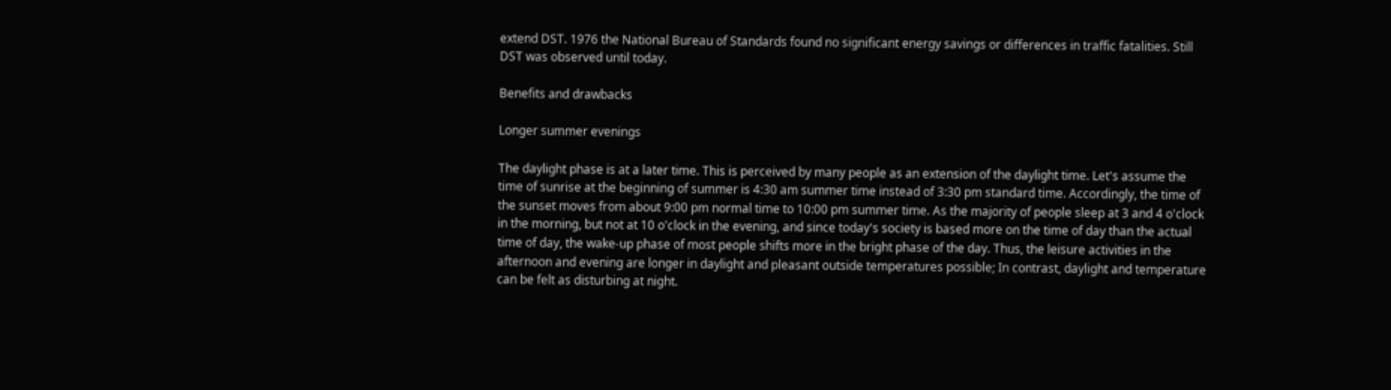extend DST. 1976 the National Bureau of Standards found no significant energy savings or differences in traffic fatalities. Still DST was observed until today.

Benefits and drawbacks

Longer summer evenings

The daylight phase is at a later time. This is perceived by many people as an extension of the daylight time. Let's assume the time of sunrise at the beginning of summer is 4:30 am summer time instead of 3:30 pm standard time. Accordingly, the time of the sunset moves from about 9:00 pm normal time to 10:00 pm summer time. As the majority of people sleep at 3 and 4 o'clock in the morning, but not at 10 o'clock in the evening, and since today's society is based more on the time of day than the actual time of day, the wake-up phase of most people shifts more in the bright phase of the day. Thus, the leisure activities in the afternoon and evening are longer in daylight and pleasant outside temperatures possible; In contrast, daylight and temperature can be felt as disturbing at night.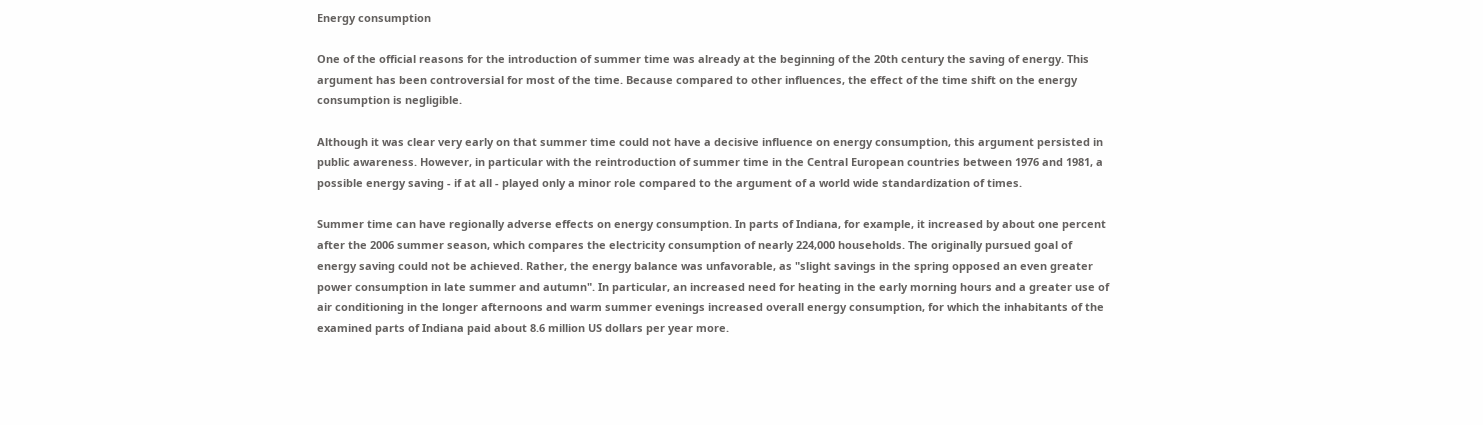Energy consumption

One of the official reasons for the introduction of summer time was already at the beginning of the 20th century the saving of energy. This argument has been controversial for most of the time. Because compared to other influences, the effect of the time shift on the energy consumption is negligible.

Although it was clear very early on that summer time could not have a decisive influence on energy consumption, this argument persisted in public awareness. However, in particular with the reintroduction of summer time in the Central European countries between 1976 and 1981, a possible energy saving - if at all - played only a minor role compared to the argument of a world wide standardization of times.

Summer time can have regionally adverse effects on energy consumption. In parts of Indiana, for example, it increased by about one percent after the 2006 summer season, which compares the electricity consumption of nearly 224,000 households. The originally pursued goal of energy saving could not be achieved. Rather, the energy balance was unfavorable, as "slight savings in the spring opposed an even greater power consumption in late summer and autumn". In particular, an increased need for heating in the early morning hours and a greater use of air conditioning in the longer afternoons and warm summer evenings increased overall energy consumption, for which the inhabitants of the examined parts of Indiana paid about 8.6 million US dollars per year more.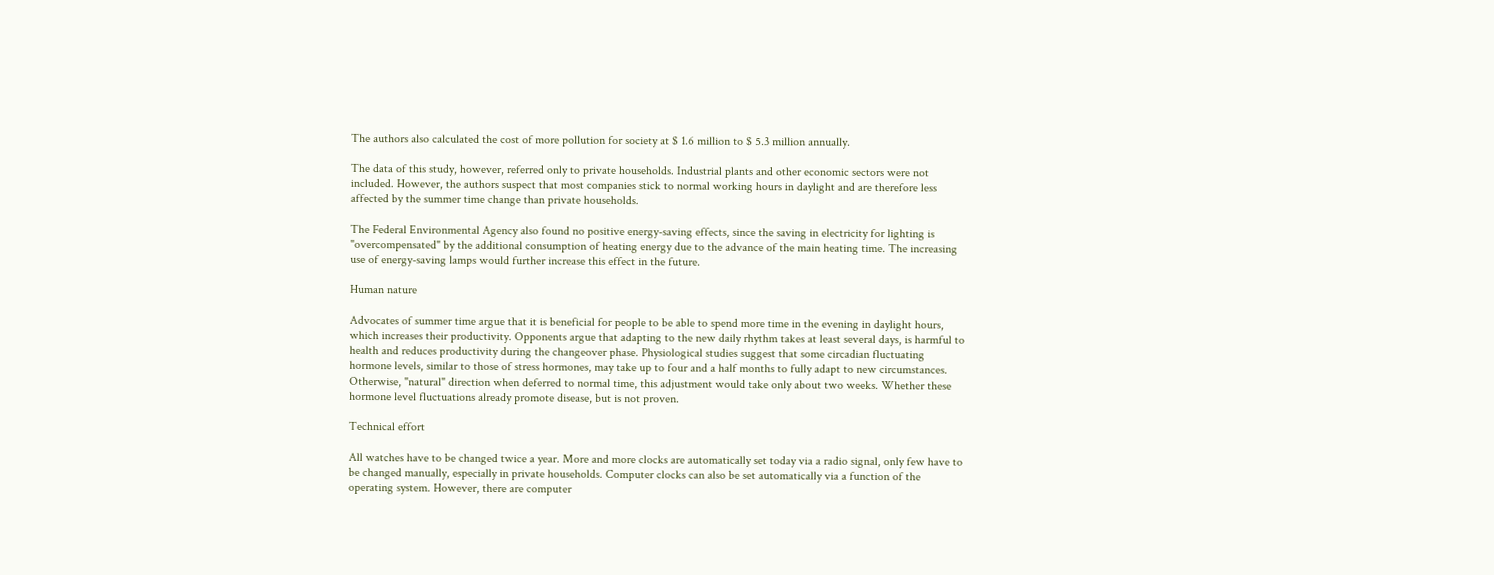The authors also calculated the cost of more pollution for society at $ 1.6 million to $ 5.3 million annually.

The data of this study, however, referred only to private households. Industrial plants and other economic sectors were not included. However, the authors suspect that most companies stick to normal working hours in daylight and are therefore less affected by the summer time change than private households.

The Federal Environmental Agency also found no positive energy-saving effects, since the saving in electricity for lighting is "overcompensated" by the additional consumption of heating energy due to the advance of the main heating time. The increasing use of energy-saving lamps would further increase this effect in the future.

Human nature

Advocates of summer time argue that it is beneficial for people to be able to spend more time in the evening in daylight hours, which increases their productivity. Opponents argue that adapting to the new daily rhythm takes at least several days, is harmful to health and reduces productivity during the changeover phase. Physiological studies suggest that some circadian fluctuating hormone levels, similar to those of stress hormones, may take up to four and a half months to fully adapt to new circumstances. Otherwise, "natural" direction when deferred to normal time, this adjustment would take only about two weeks. Whether these hormone level fluctuations already promote disease, but is not proven.

Technical effort

All watches have to be changed twice a year. More and more clocks are automatically set today via a radio signal, only few have to be changed manually, especially in private households. Computer clocks can also be set automatically via a function of the operating system. However, there are computer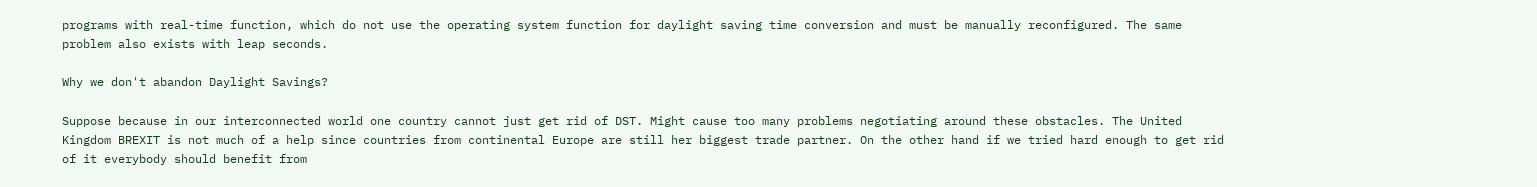programs with real-time function, which do not use the operating system function for daylight saving time conversion and must be manually reconfigured. The same problem also exists with leap seconds.

Why we don't abandon Daylight Savings?

Suppose because in our interconnected world one country cannot just get rid of DST. Might cause too many problems negotiating around these obstacles. The United Kingdom BREXIT is not much of a help since countries from continental Europe are still her biggest trade partner. On the other hand if we tried hard enough to get rid of it everybody should benefit from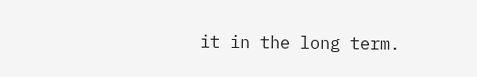it in the long term.